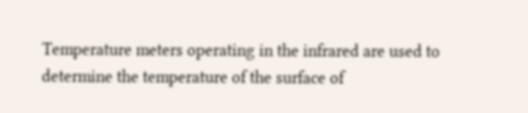Temperature meters operating in the infrared are used to determine the temperature of the surface of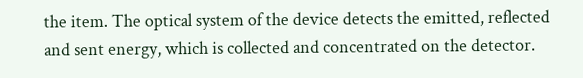the item. The optical system of the device detects the emitted, reflected and sent energy, which is collected and concentrated on the detector.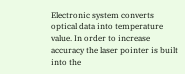Electronic system converts optical data into temperature value. In order to increase accuracy the laser pointer is built into the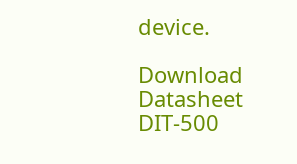device.

Download Datasheet DIT-500